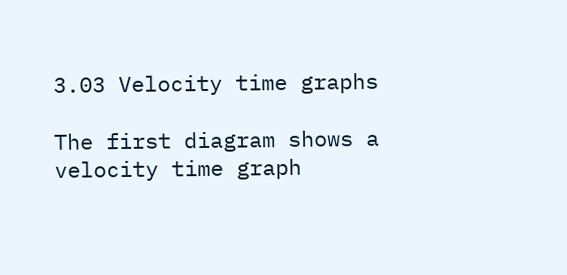3.03 Velocity time graphs

The first diagram shows a velocity time graph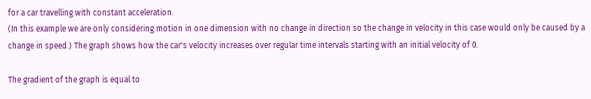for a car travelling with constant acceleration.
(In this example we are only considering motion in one dimension with no change in direction so the change in velocity in this case would only be caused by a change in speed.) The graph shows how the car's velocity increases over regular time intervals starting with an initial velocity of 0.

The gradient of the graph is equal to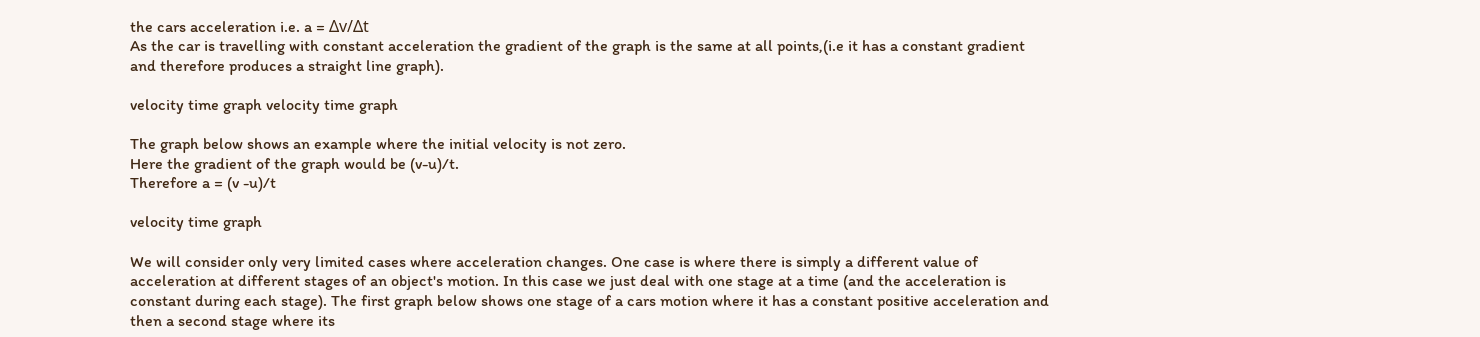the cars acceleration i.e. a = Δv/Δt
As the car is travelling with constant acceleration the gradient of the graph is the same at all points,(i.e it has a constant gradient and therefore produces a straight line graph).

velocity time graph velocity time graph

The graph below shows an example where the initial velocity is not zero.
Here the gradient of the graph would be (v-u)/t.
Therefore a = (v -u)/t

velocity time graph

We will consider only very limited cases where acceleration changes. One case is where there is simply a different value of acceleration at different stages of an object's motion. In this case we just deal with one stage at a time (and the acceleration is constant during each stage). The first graph below shows one stage of a cars motion where it has a constant positive acceleration and then a second stage where its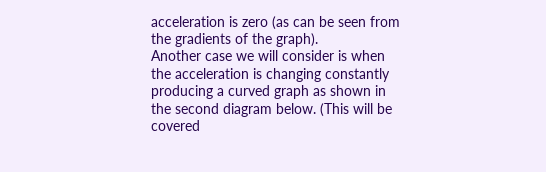acceleration is zero (as can be seen from the gradients of the graph).
Another case we will consider is when the acceleration is changing constantly producing a curved graph as shown in the second diagram below. (This will be covered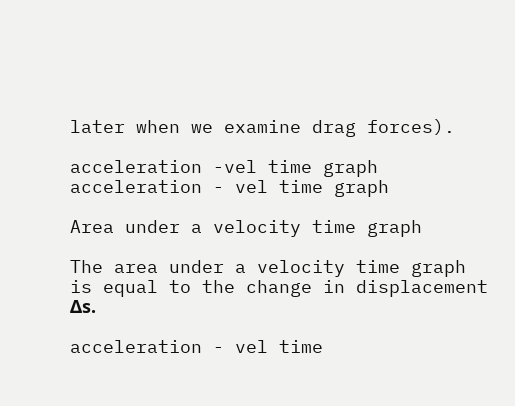later when we examine drag forces).

acceleration -vel time graph acceleration - vel time graph

Area under a velocity time graph

The area under a velocity time graph is equal to the change in displacement Δs.

acceleration - vel time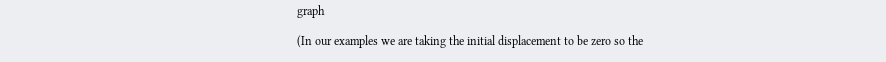graph

(In our examples we are taking the initial displacement to be zero so the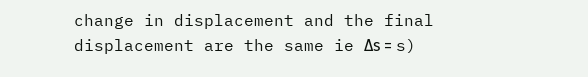change in displacement and the final displacement are the same ie Δs = s)